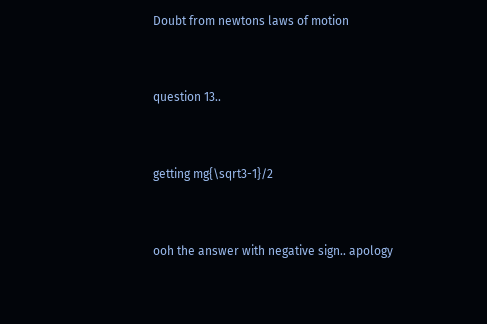Doubt from newtons laws of motion


question 13..


getting mg{\sqrt3-1}/2


ooh the answer with negative sign.. apology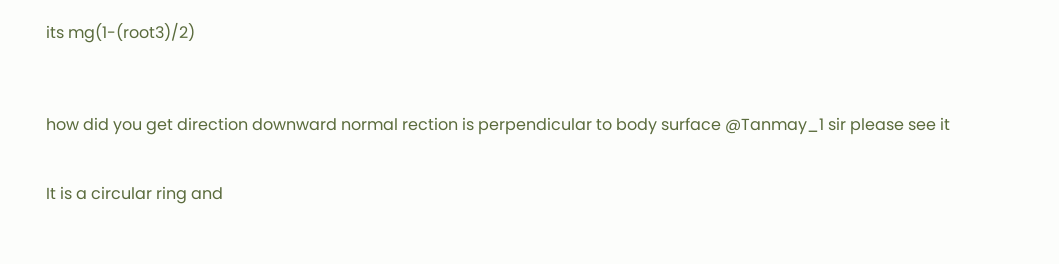its mg(1-(root3)/2)



how did you get direction downward normal rection is perpendicular to body surface @Tanmay_1 sir please see it


It is a circular ring and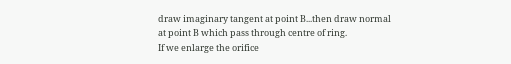draw imaginary tangent at point B...then draw normal at point B which pass through centre of ring.
If we enlarge the orifice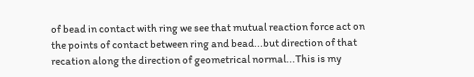of bead in contact with ring we see that mutual reaction force act on the points of contact between ring and bead...but direction of that recation along the direction of geometrical normal...This is my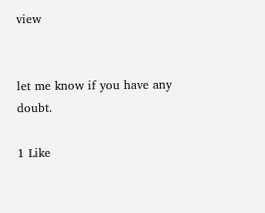view


let me know if you have any doubt.

1 Like